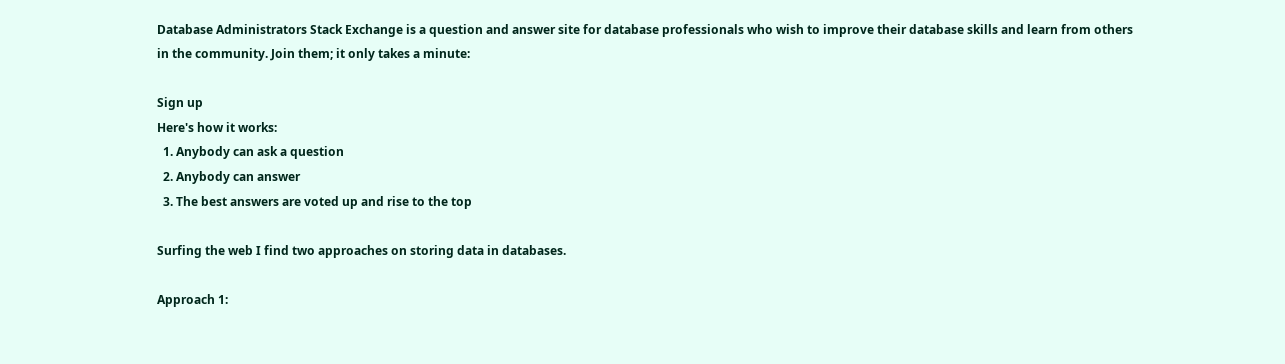Database Administrators Stack Exchange is a question and answer site for database professionals who wish to improve their database skills and learn from others in the community. Join them; it only takes a minute:

Sign up
Here's how it works:
  1. Anybody can ask a question
  2. Anybody can answer
  3. The best answers are voted up and rise to the top

Surfing the web I find two approaches on storing data in databases.

Approach 1: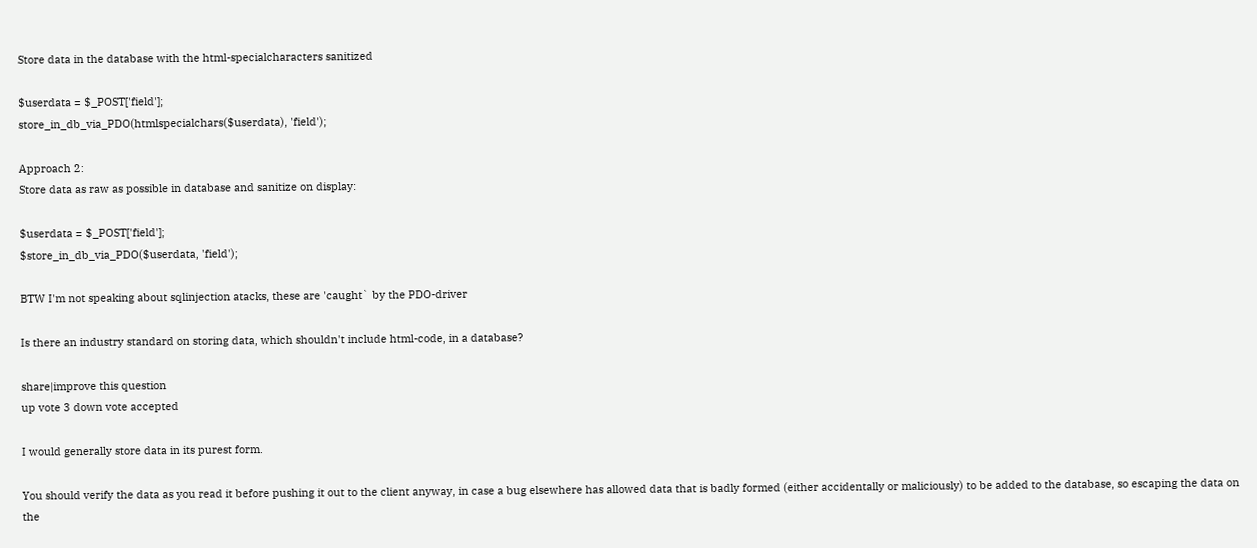Store data in the database with the html-specialcharacters sanitized

$userdata = $_POST['field'];
store_in_db_via_PDO(htmlspecialchars($userdata), 'field');

Approach 2:
Store data as raw as possible in database and sanitize on display:

$userdata = $_POST['field'];
$store_in_db_via_PDO($userdata, 'field');

BTW I'm not speaking about sqlinjection atacks, these are 'caught` by the PDO-driver

Is there an industry standard on storing data, which shouldn't include html-code, in a database?

share|improve this question
up vote 3 down vote accepted

I would generally store data in its purest form.

You should verify the data as you read it before pushing it out to the client anyway, in case a bug elsewhere has allowed data that is badly formed (either accidentally or maliciously) to be added to the database, so escaping the data on the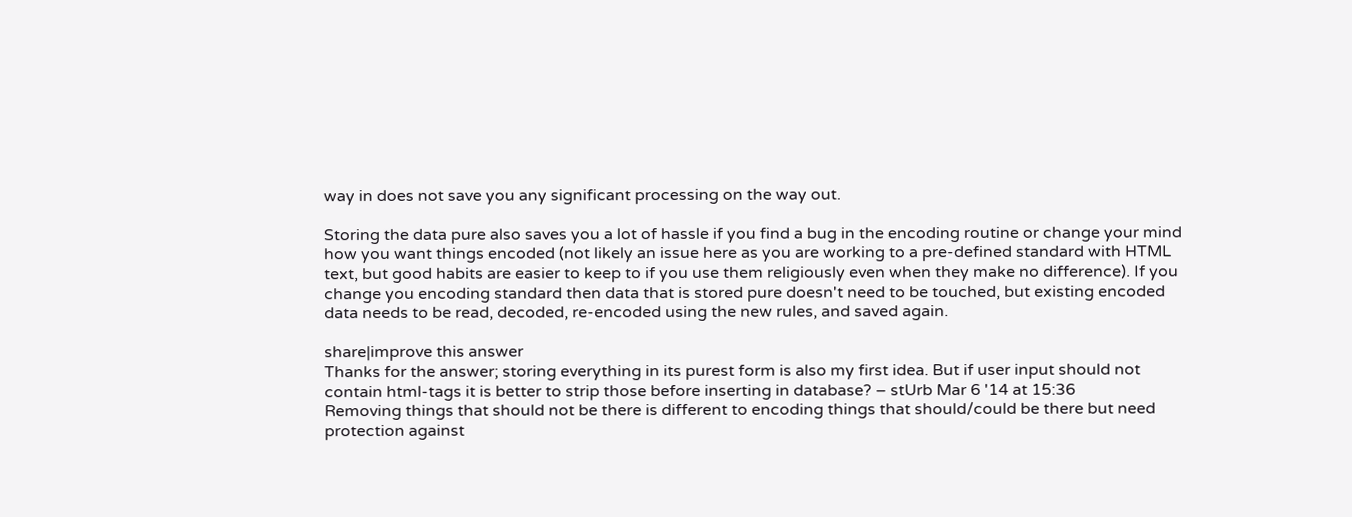way in does not save you any significant processing on the way out.

Storing the data pure also saves you a lot of hassle if you find a bug in the encoding routine or change your mind how you want things encoded (not likely an issue here as you are working to a pre-defined standard with HTML text, but good habits are easier to keep to if you use them religiously even when they make no difference). If you change you encoding standard then data that is stored pure doesn't need to be touched, but existing encoded data needs to be read, decoded, re-encoded using the new rules, and saved again.

share|improve this answer
Thanks for the answer; storing everything in its purest form is also my first idea. But if user input should not contain html-tags it is better to strip those before inserting in database? – stUrb Mar 6 '14 at 15:36
Removing things that should not be there is different to encoding things that should/could be there but need protection against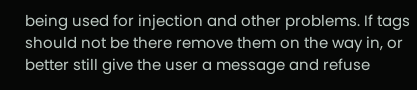being used for injection and other problems. If tags should not be there remove them on the way in, or better still give the user a message and refuse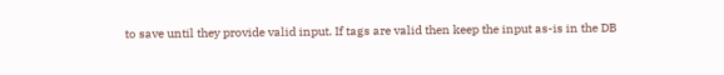to save until they provide valid input. If tags are valid then keep the input as-is in the DB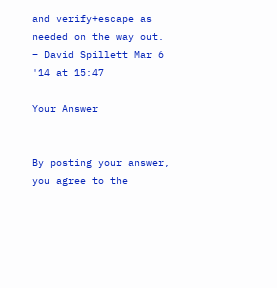and verify+escape as needed on the way out. – David Spillett Mar 6 '14 at 15:47

Your Answer


By posting your answer, you agree to the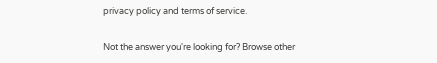privacy policy and terms of service.

Not the answer you're looking for? Browse other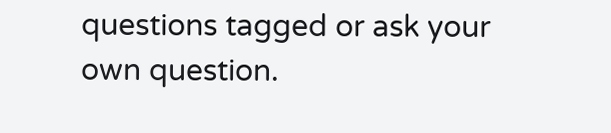questions tagged or ask your own question.